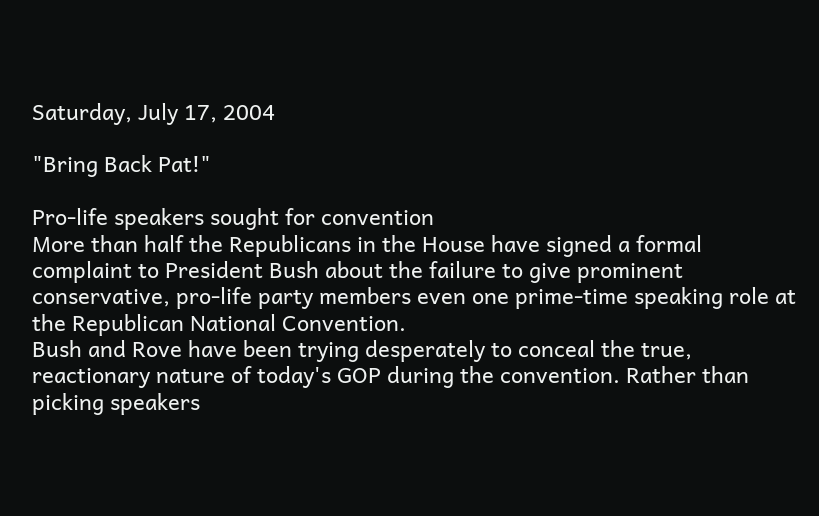Saturday, July 17, 2004

"Bring Back Pat!"

Pro-life speakers sought for convention
More than half the Republicans in the House have signed a formal complaint to President Bush about the failure to give prominent conservative, pro-life party members even one prime-time speaking role at the Republican National Convention.
Bush and Rove have been trying desperately to conceal the true, reactionary nature of today's GOP during the convention. Rather than picking speakers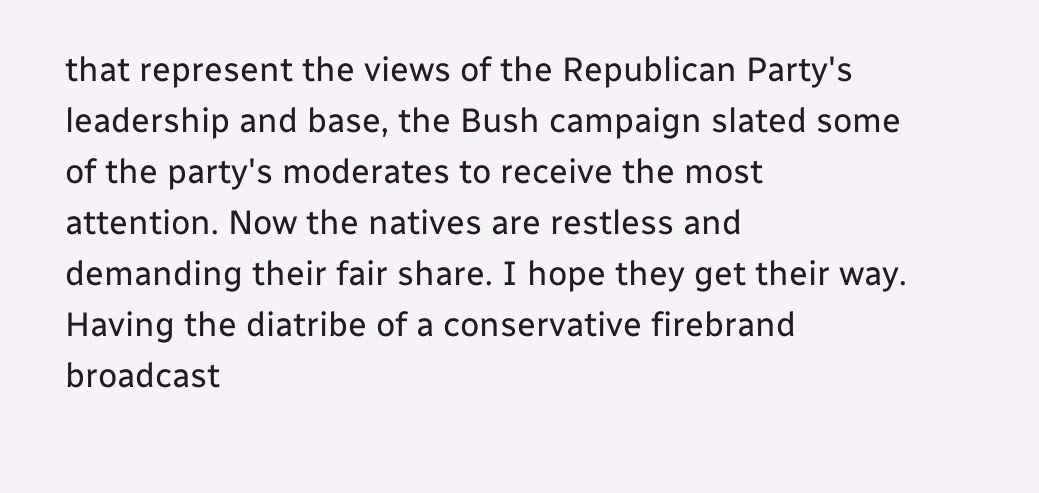that represent the views of the Republican Party's leadership and base, the Bush campaign slated some of the party's moderates to receive the most attention. Now the natives are restless and demanding their fair share. I hope they get their way. Having the diatribe of a conservative firebrand broadcast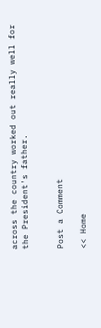across the country worked out really well for the President's father.


Post a Comment

<< Home